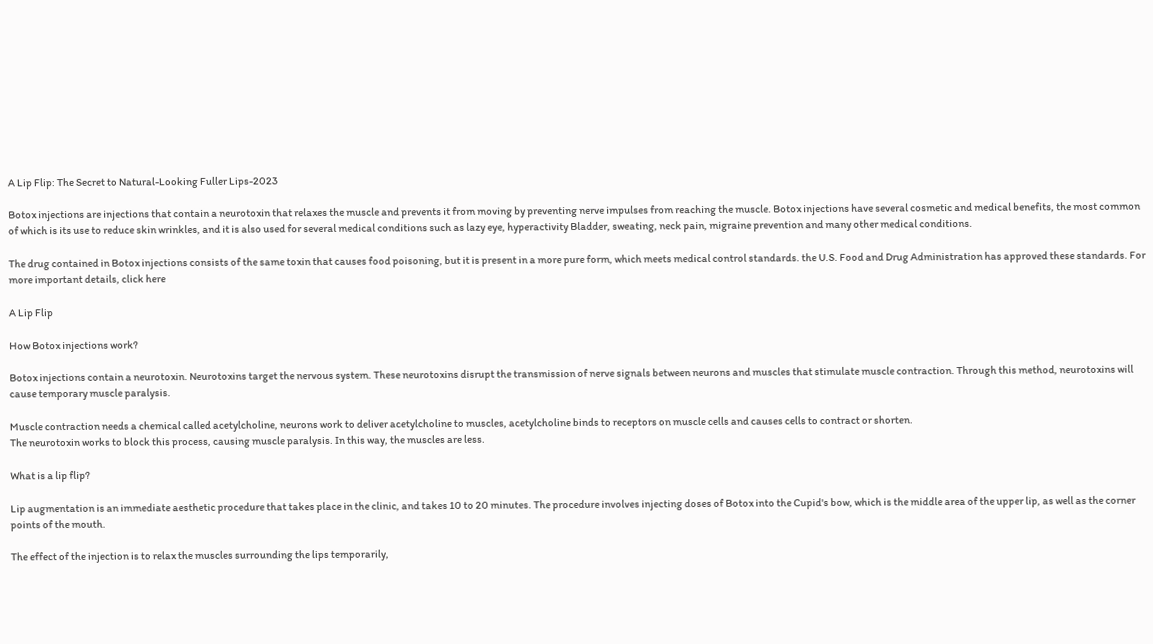A Lip Flip: The Secret to Natural-Looking Fuller Lips-2023

Botox injections are injections that contain a neurotoxin that relaxes the muscle and prevents it from moving by preventing nerve impulses from reaching the muscle. Botox injections have several cosmetic and medical benefits, the most common of which is its use to reduce skin wrinkles, and it is also used for several medical conditions such as lazy eye, hyperactivity Bladder, sweating, neck pain, migraine prevention and many other medical conditions.

The drug contained in Botox injections consists of the same toxin that causes food poisoning, but it is present in a more pure form, which meets medical control standards. the U.S. Food and Drug Administration has approved these standards. For more important details, click here

A Lip Flip

How Botox injections work?

Botox injections contain a neurotoxin. Neurotoxins target the nervous system. These neurotoxins disrupt the transmission of nerve signals between neurons and muscles that stimulate muscle contraction. Through this method, neurotoxins will cause temporary muscle paralysis.

Muscle contraction needs a chemical called acetylcholine, neurons work to deliver acetylcholine to muscles, acetylcholine binds to receptors on muscle cells and causes cells to contract or shorten.
The neurotoxin works to block this process, causing muscle paralysis. In this way, the muscles are less.

What is a lip flip?

Lip augmentation is an immediate aesthetic procedure that takes place in the clinic, and takes 10 to 20 minutes. The procedure involves injecting doses of Botox into the Cupid's bow, which is the middle area of the upper lip, as well as the corner points of the mouth.

The effect of the injection is to relax the muscles surrounding the lips temporarily,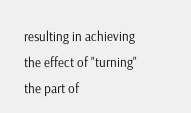resulting in achieving the effect of "turning" the part of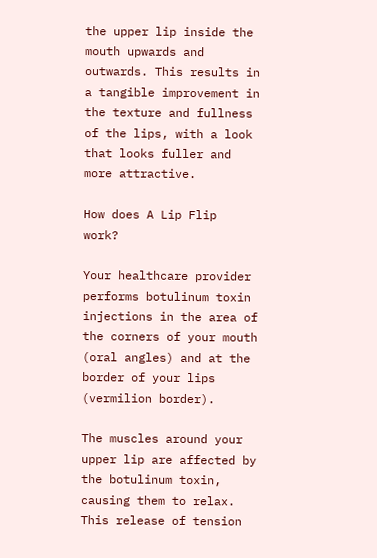the upper lip inside the mouth upwards and outwards. This results in a tangible improvement in the texture and fullness of the lips, with a look that looks fuller and more attractive.

How does A Lip Flip  work?

Your healthcare provider performs botulinum toxin injections in the area of the corners of your mouth (oral angles) and at the border of your lips (vermilion border).

The muscles around your upper lip are affected by the botulinum toxin, causing them to relax. This release of tension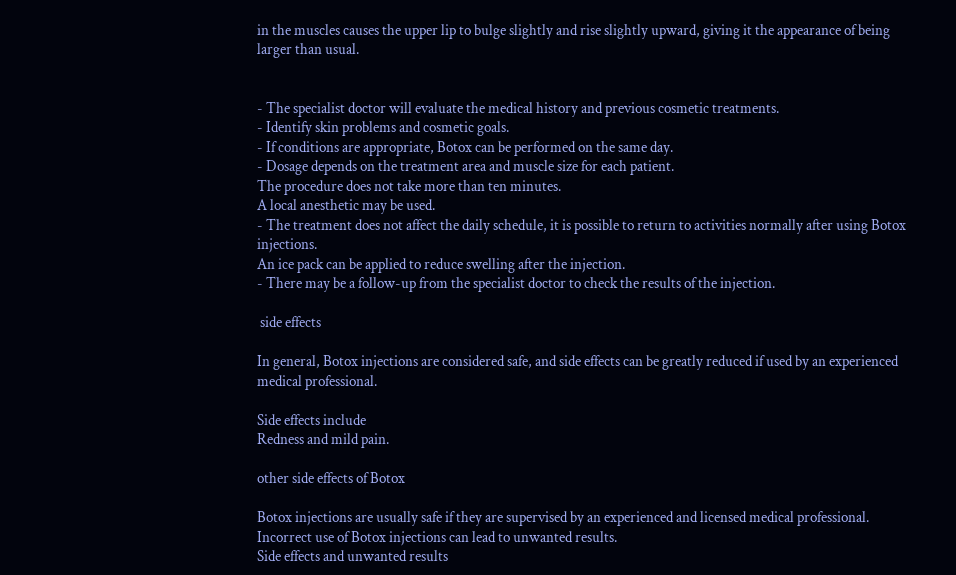in the muscles causes the upper lip to bulge slightly and rise slightly upward, giving it the appearance of being larger than usual.


- The specialist doctor will evaluate the medical history and previous cosmetic treatments.
- Identify skin problems and cosmetic goals.
- If conditions are appropriate, Botox can be performed on the same day.
- Dosage depends on the treatment area and muscle size for each patient.
The procedure does not take more than ten minutes.
A local anesthetic may be used.
- The treatment does not affect the daily schedule, it is possible to return to activities normally after using Botox injections.
An ice pack can be applied to reduce swelling after the injection.
- There may be a follow-up from the specialist doctor to check the results of the injection.

 side effects

In general, Botox injections are considered safe, and side effects can be greatly reduced if used by an experienced medical professional.

Side effects include
Redness and mild pain.

other side effects of Botox

Botox injections are usually safe if they are supervised by an experienced and licensed medical professional. Incorrect use of Botox injections can lead to unwanted results.
Side effects and unwanted results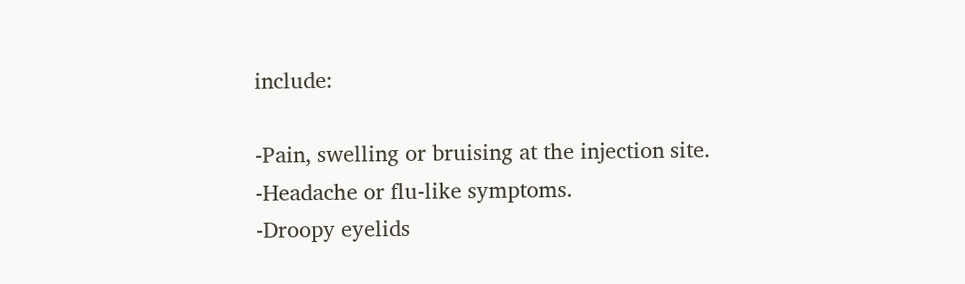include:

-Pain, swelling or bruising at the injection site.
-Headache or flu-like symptoms.
-Droopy eyelids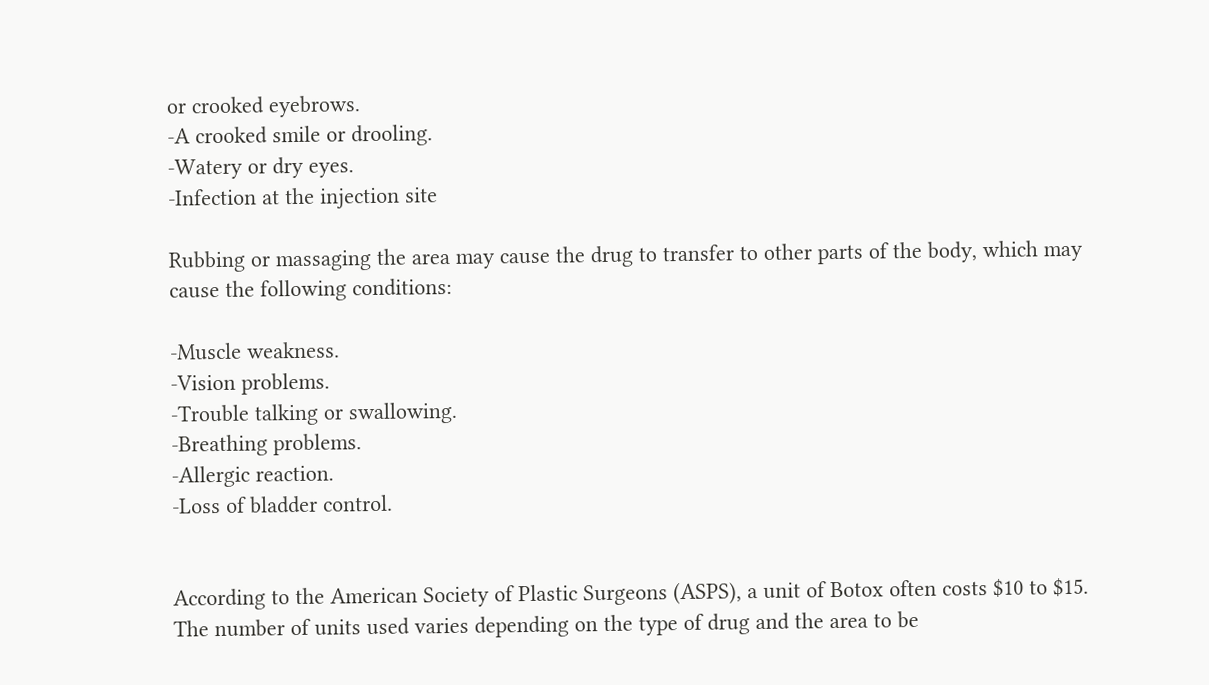or crooked eyebrows.
-A crooked smile or drooling.
-Watery or dry eyes.
-Infection at the injection site

Rubbing or massaging the area may cause the drug to transfer to other parts of the body, which may cause the following conditions:

-Muscle weakness.
-Vision problems.
-Trouble talking or swallowing.
-Breathing problems.
-Allergic reaction.
-Loss of bladder control.


According to the American Society of Plastic Surgeons (ASPS), a unit of Botox often costs $10 to $15. The number of units used varies depending on the type of drug and the area to be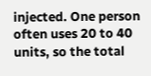injected. One person often uses 20 to 40 units, so the total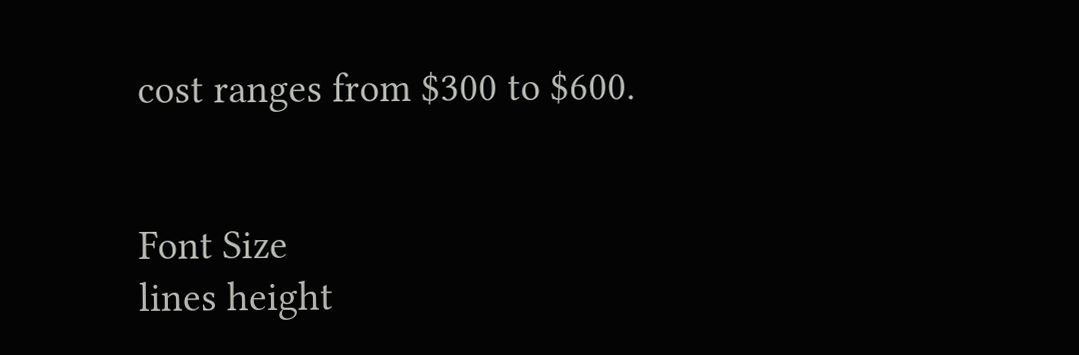cost ranges from $300 to $600.


Font Size
lines height